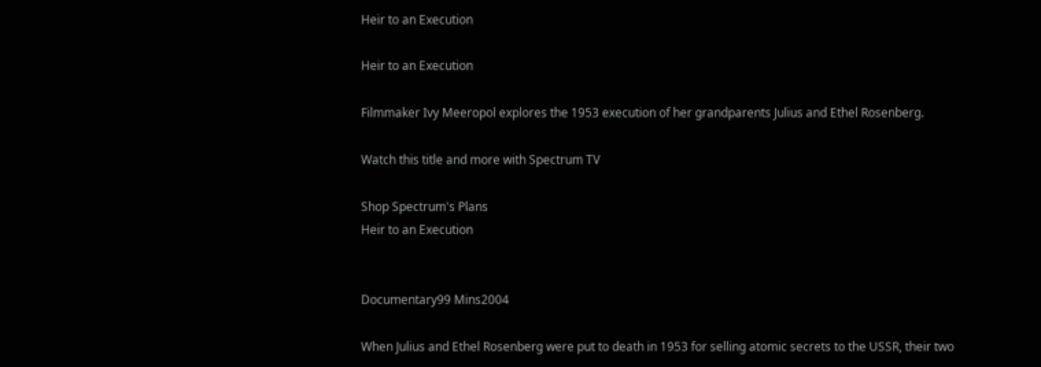Heir to an Execution

Heir to an Execution

Filmmaker Ivy Meeropol explores the 1953 execution of her grandparents Julius and Ethel Rosenberg.

Watch this title and more with Spectrum TV

Shop Spectrum's Plans
Heir to an Execution


Documentary99 Mins2004

When Julius and Ethel Rosenberg were put to death in 1953 for selling atomic secrets to the USSR, their two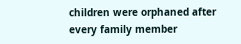children were orphaned after every family member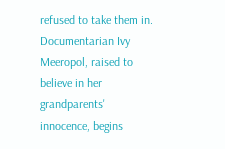refused to take them in. Documentarian Ivy Meeropol, raised to believe in her grandparents' innocence, begins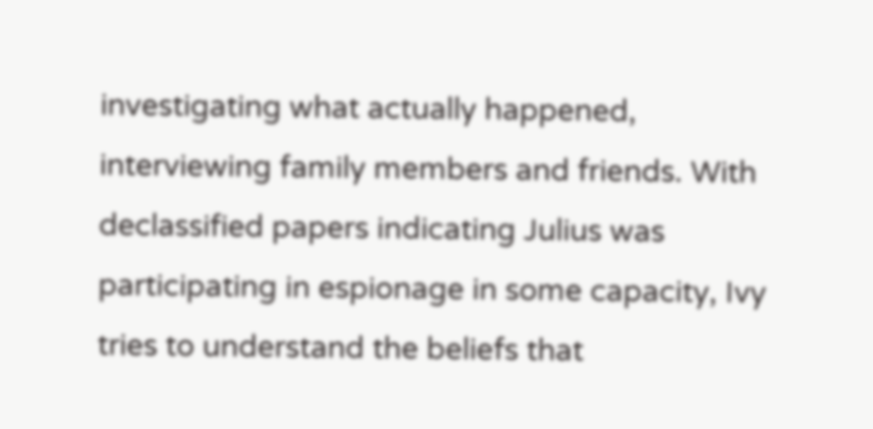investigating what actually happened, interviewing family members and friends. With declassified papers indicating Julius was participating in espionage in some capacity, Ivy tries to understand the beliefs that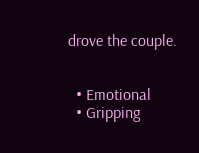drove the couple.


  • Emotional
  • Gripping